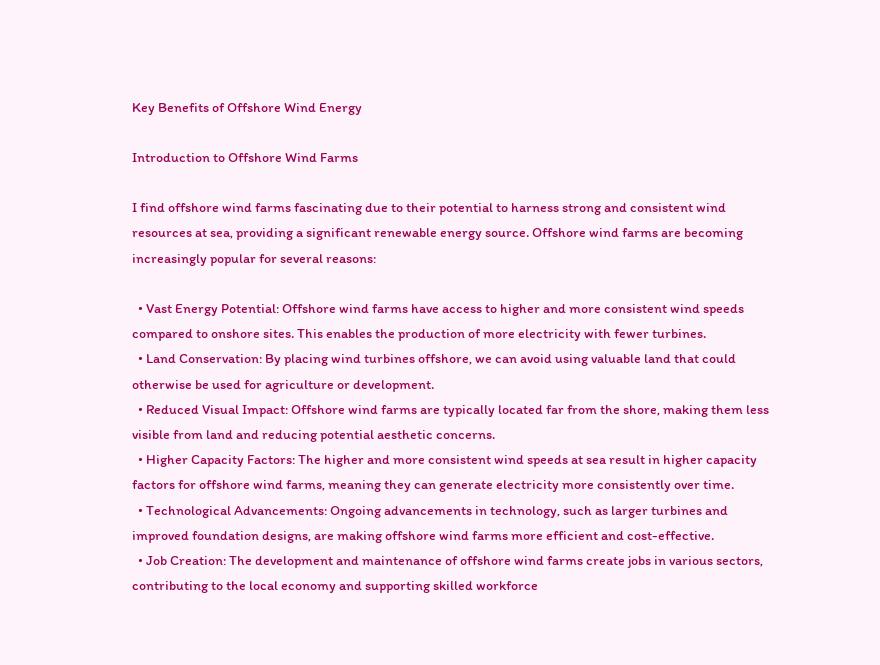Key Benefits of Offshore Wind Energy

Introduction to Offshore Wind Farms

I find offshore wind farms fascinating due to their potential to harness strong and consistent wind resources at sea, providing a significant renewable energy source. Offshore wind farms are becoming increasingly popular for several reasons:

  • Vast Energy Potential: Offshore wind farms have access to higher and more consistent wind speeds compared to onshore sites. This enables the production of more electricity with fewer turbines.
  • Land Conservation: By placing wind turbines offshore, we can avoid using valuable land that could otherwise be used for agriculture or development.
  • Reduced Visual Impact: Offshore wind farms are typically located far from the shore, making them less visible from land and reducing potential aesthetic concerns.
  • Higher Capacity Factors: The higher and more consistent wind speeds at sea result in higher capacity factors for offshore wind farms, meaning they can generate electricity more consistently over time.
  • Technological Advancements: Ongoing advancements in technology, such as larger turbines and improved foundation designs, are making offshore wind farms more efficient and cost-effective.
  • Job Creation: The development and maintenance of offshore wind farms create jobs in various sectors, contributing to the local economy and supporting skilled workforce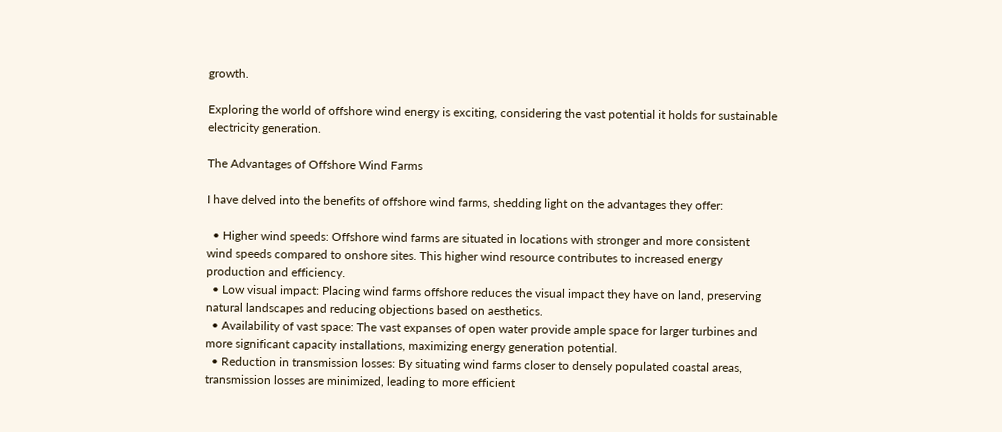growth.

Exploring the world of offshore wind energy is exciting, considering the vast potential it holds for sustainable electricity generation.

The Advantages of Offshore Wind Farms

I have delved into the benefits of offshore wind farms, shedding light on the advantages they offer:

  • Higher wind speeds: Offshore wind farms are situated in locations with stronger and more consistent wind speeds compared to onshore sites. This higher wind resource contributes to increased energy production and efficiency.
  • Low visual impact: Placing wind farms offshore reduces the visual impact they have on land, preserving natural landscapes and reducing objections based on aesthetics.
  • Availability of vast space: The vast expanses of open water provide ample space for larger turbines and more significant capacity installations, maximizing energy generation potential.
  • Reduction in transmission losses: By situating wind farms closer to densely populated coastal areas, transmission losses are minimized, leading to more efficient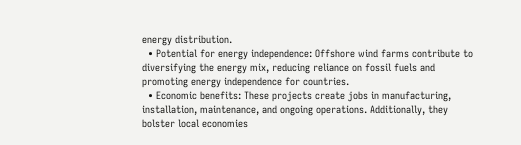energy distribution.
  • Potential for energy independence: Offshore wind farms contribute to diversifying the energy mix, reducing reliance on fossil fuels and promoting energy independence for countries.
  • Economic benefits: These projects create jobs in manufacturing, installation, maintenance, and ongoing operations. Additionally, they bolster local economies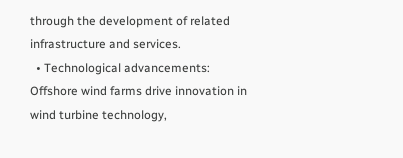through the development of related infrastructure and services.
  • Technological advancements: Offshore wind farms drive innovation in wind turbine technology,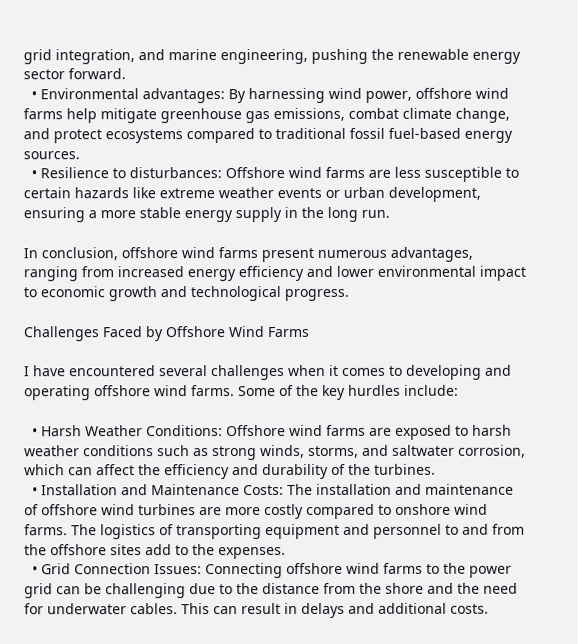grid integration, and marine engineering, pushing the renewable energy sector forward.
  • Environmental advantages: By harnessing wind power, offshore wind farms help mitigate greenhouse gas emissions, combat climate change, and protect ecosystems compared to traditional fossil fuel-based energy sources.
  • Resilience to disturbances: Offshore wind farms are less susceptible to certain hazards like extreme weather events or urban development, ensuring a more stable energy supply in the long run.

In conclusion, offshore wind farms present numerous advantages, ranging from increased energy efficiency and lower environmental impact to economic growth and technological progress.

Challenges Faced by Offshore Wind Farms

I have encountered several challenges when it comes to developing and operating offshore wind farms. Some of the key hurdles include:

  • Harsh Weather Conditions: Offshore wind farms are exposed to harsh weather conditions such as strong winds, storms, and saltwater corrosion, which can affect the efficiency and durability of the turbines.
  • Installation and Maintenance Costs: The installation and maintenance of offshore wind turbines are more costly compared to onshore wind farms. The logistics of transporting equipment and personnel to and from the offshore sites add to the expenses.
  • Grid Connection Issues: Connecting offshore wind farms to the power grid can be challenging due to the distance from the shore and the need for underwater cables. This can result in delays and additional costs.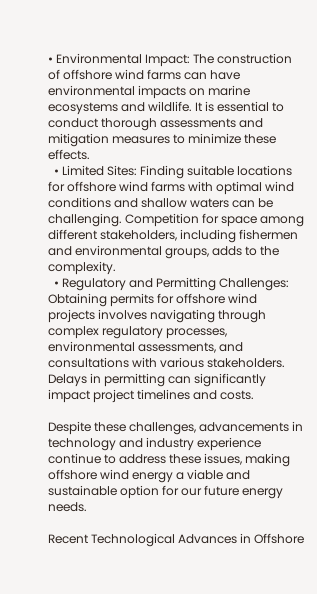• Environmental Impact: The construction of offshore wind farms can have environmental impacts on marine ecosystems and wildlife. It is essential to conduct thorough assessments and mitigation measures to minimize these effects.
  • Limited Sites: Finding suitable locations for offshore wind farms with optimal wind conditions and shallow waters can be challenging. Competition for space among different stakeholders, including fishermen and environmental groups, adds to the complexity.
  • Regulatory and Permitting Challenges: Obtaining permits for offshore wind projects involves navigating through complex regulatory processes, environmental assessments, and consultations with various stakeholders. Delays in permitting can significantly impact project timelines and costs.

Despite these challenges, advancements in technology and industry experience continue to address these issues, making offshore wind energy a viable and sustainable option for our future energy needs.

Recent Technological Advances in Offshore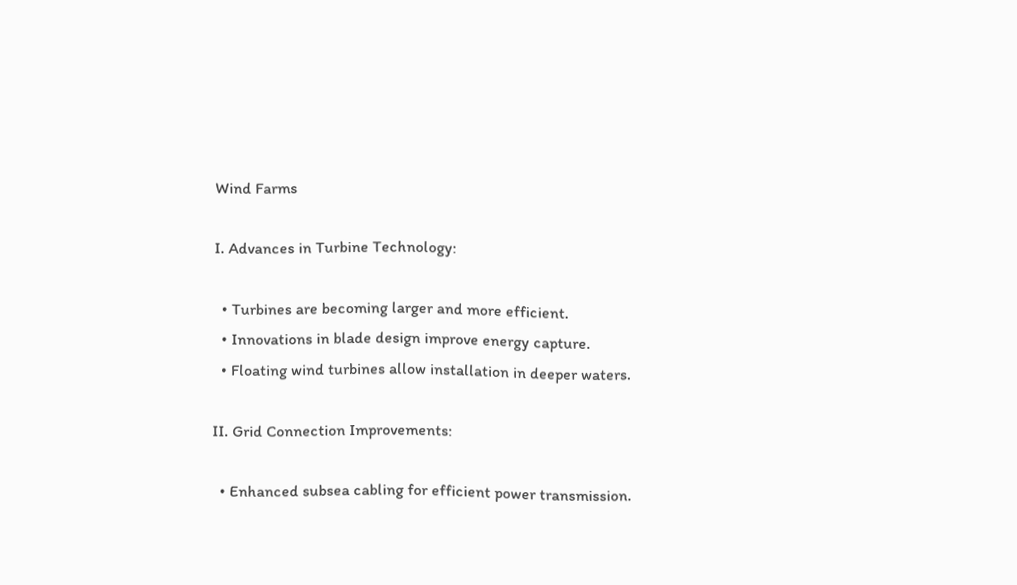Wind Farms

I. Advances in Turbine Technology:

  • Turbines are becoming larger and more efficient.
  • Innovations in blade design improve energy capture.
  • Floating wind turbines allow installation in deeper waters.

II. Grid Connection Improvements:

  • Enhanced subsea cabling for efficient power transmission.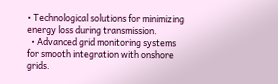• Technological solutions for minimizing energy loss during transmission.
  • Advanced grid monitoring systems for smooth integration with onshore grids.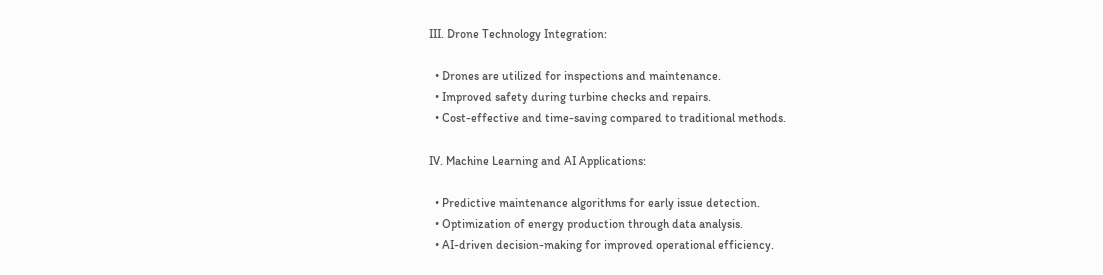III. Drone Technology Integration:

  • Drones are utilized for inspections and maintenance.
  • Improved safety during turbine checks and repairs.
  • Cost-effective and time-saving compared to traditional methods.

IV. Machine Learning and AI Applications:

  • Predictive maintenance algorithms for early issue detection.
  • Optimization of energy production through data analysis.
  • AI-driven decision-making for improved operational efficiency.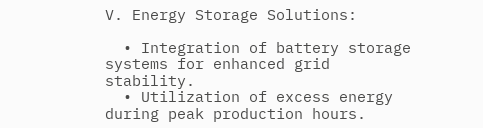V. Energy Storage Solutions:

  • Integration of battery storage systems for enhanced grid stability.
  • Utilization of excess energy during peak production hours.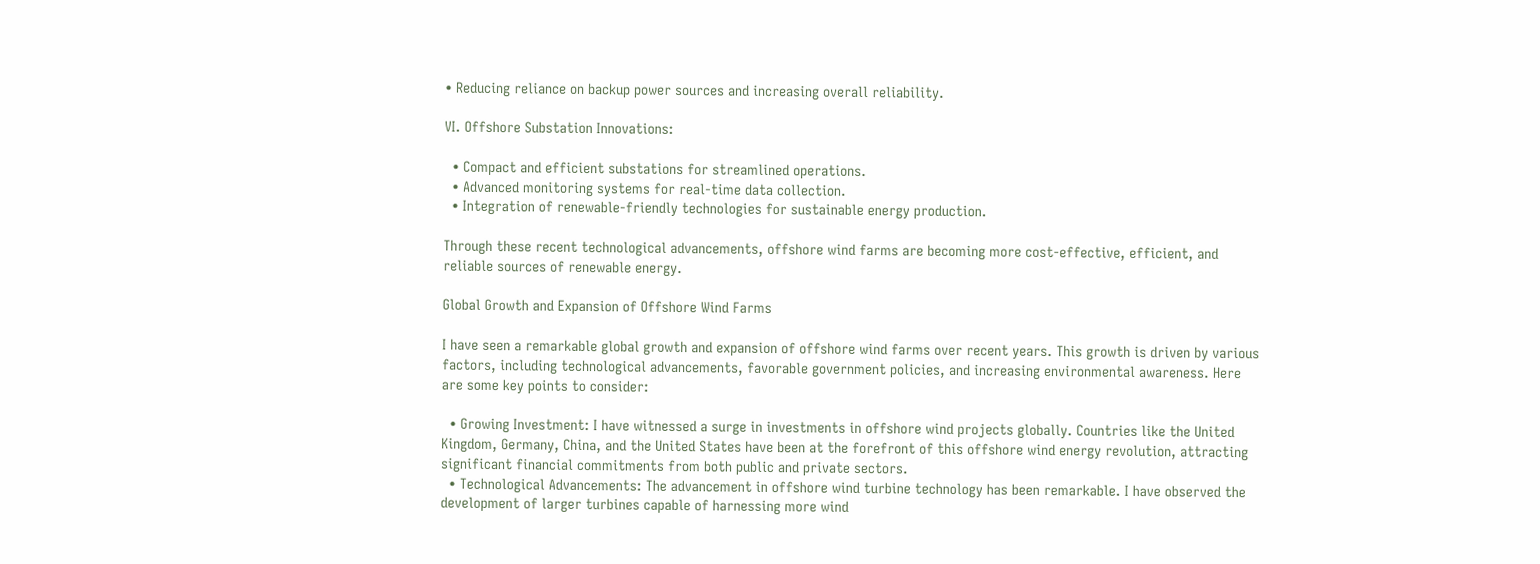• Reducing reliance on backup power sources and increasing overall reliability.

VI. Offshore Substation Innovations:

  • Compact and efficient substations for streamlined operations.
  • Advanced monitoring systems for real-time data collection.
  • Integration of renewable-friendly technologies for sustainable energy production.

Through these recent technological advancements, offshore wind farms are becoming more cost-effective, efficient, and reliable sources of renewable energy.

Global Growth and Expansion of Offshore Wind Farms

I have seen a remarkable global growth and expansion of offshore wind farms over recent years. This growth is driven by various factors, including technological advancements, favorable government policies, and increasing environmental awareness. Here are some key points to consider:

  • Growing Investment: I have witnessed a surge in investments in offshore wind projects globally. Countries like the United Kingdom, Germany, China, and the United States have been at the forefront of this offshore wind energy revolution, attracting significant financial commitments from both public and private sectors.
  • Technological Advancements: The advancement in offshore wind turbine technology has been remarkable. I have observed the development of larger turbines capable of harnessing more wind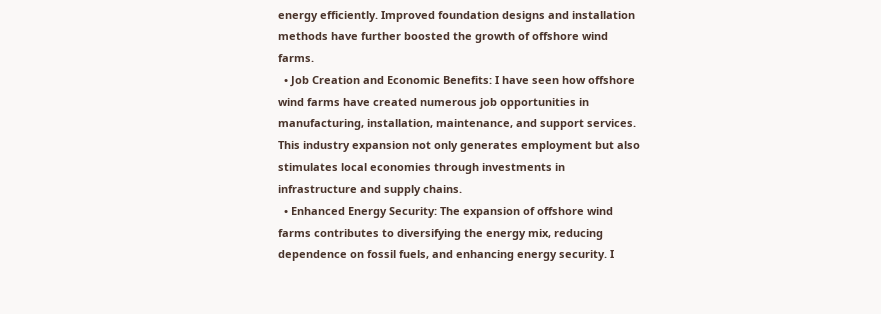energy efficiently. Improved foundation designs and installation methods have further boosted the growth of offshore wind farms.
  • Job Creation and Economic Benefits: I have seen how offshore wind farms have created numerous job opportunities in manufacturing, installation, maintenance, and support services. This industry expansion not only generates employment but also stimulates local economies through investments in infrastructure and supply chains.
  • Enhanced Energy Security: The expansion of offshore wind farms contributes to diversifying the energy mix, reducing dependence on fossil fuels, and enhancing energy security. I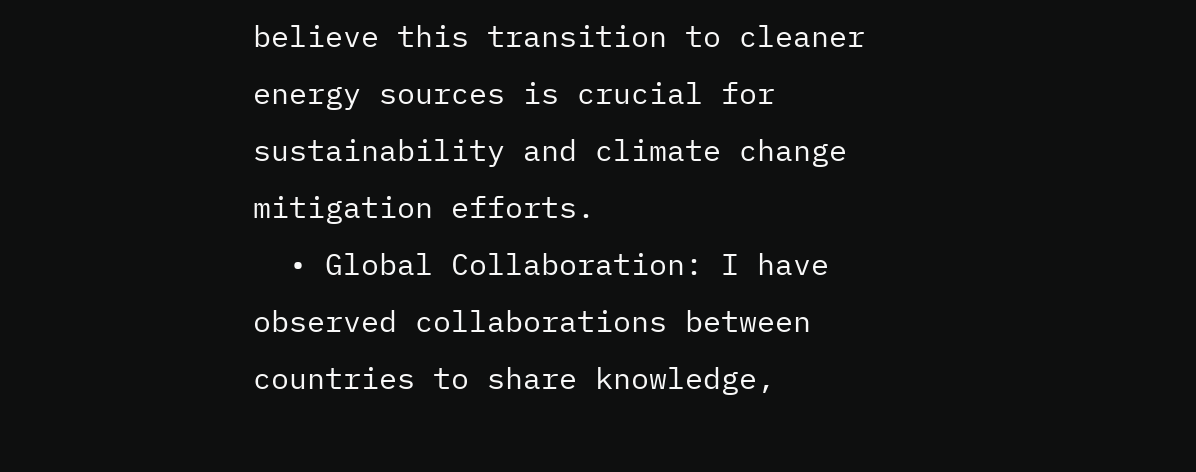believe this transition to cleaner energy sources is crucial for sustainability and climate change mitigation efforts.
  • Global Collaboration: I have observed collaborations between countries to share knowledge,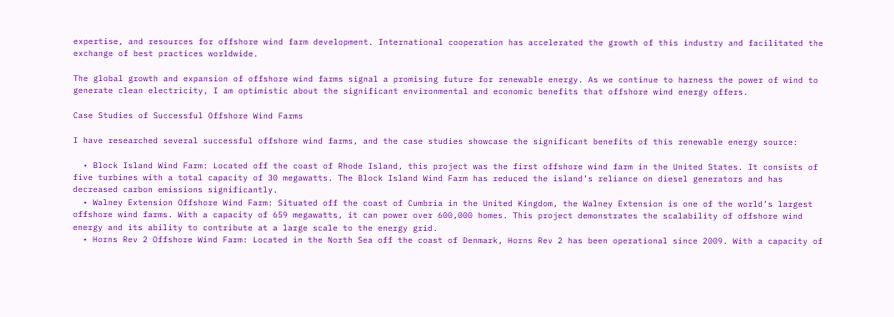expertise, and resources for offshore wind farm development. International cooperation has accelerated the growth of this industry and facilitated the exchange of best practices worldwide.

The global growth and expansion of offshore wind farms signal a promising future for renewable energy. As we continue to harness the power of wind to generate clean electricity, I am optimistic about the significant environmental and economic benefits that offshore wind energy offers.

Case Studies of Successful Offshore Wind Farms

I have researched several successful offshore wind farms, and the case studies showcase the significant benefits of this renewable energy source:

  • Block Island Wind Farm: Located off the coast of Rhode Island, this project was the first offshore wind farm in the United States. It consists of five turbines with a total capacity of 30 megawatts. The Block Island Wind Farm has reduced the island’s reliance on diesel generators and has decreased carbon emissions significantly.
  • Walney Extension Offshore Wind Farm: Situated off the coast of Cumbria in the United Kingdom, the Walney Extension is one of the world’s largest offshore wind farms. With a capacity of 659 megawatts, it can power over 600,000 homes. This project demonstrates the scalability of offshore wind energy and its ability to contribute at a large scale to the energy grid.
  • Horns Rev 2 Offshore Wind Farm: Located in the North Sea off the coast of Denmark, Horns Rev 2 has been operational since 2009. With a capacity of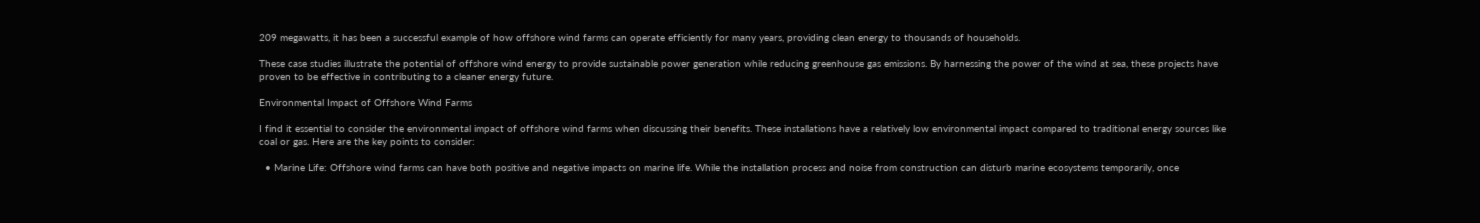209 megawatts, it has been a successful example of how offshore wind farms can operate efficiently for many years, providing clean energy to thousands of households.

These case studies illustrate the potential of offshore wind energy to provide sustainable power generation while reducing greenhouse gas emissions. By harnessing the power of the wind at sea, these projects have proven to be effective in contributing to a cleaner energy future.

Environmental Impact of Offshore Wind Farms

I find it essential to consider the environmental impact of offshore wind farms when discussing their benefits. These installations have a relatively low environmental impact compared to traditional energy sources like coal or gas. Here are the key points to consider:

  • Marine Life: Offshore wind farms can have both positive and negative impacts on marine life. While the installation process and noise from construction can disturb marine ecosystems temporarily, once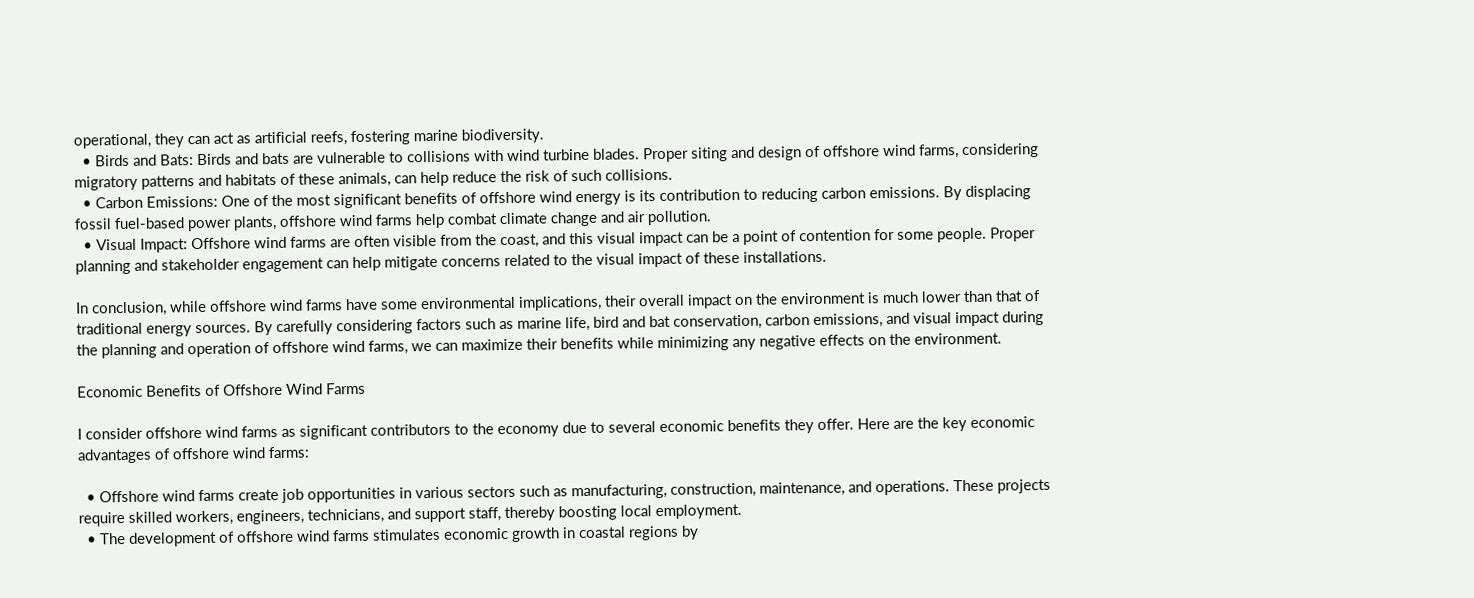operational, they can act as artificial reefs, fostering marine biodiversity.
  • Birds and Bats: Birds and bats are vulnerable to collisions with wind turbine blades. Proper siting and design of offshore wind farms, considering migratory patterns and habitats of these animals, can help reduce the risk of such collisions.
  • Carbon Emissions: One of the most significant benefits of offshore wind energy is its contribution to reducing carbon emissions. By displacing fossil fuel-based power plants, offshore wind farms help combat climate change and air pollution.
  • Visual Impact: Offshore wind farms are often visible from the coast, and this visual impact can be a point of contention for some people. Proper planning and stakeholder engagement can help mitigate concerns related to the visual impact of these installations.

In conclusion, while offshore wind farms have some environmental implications, their overall impact on the environment is much lower than that of traditional energy sources. By carefully considering factors such as marine life, bird and bat conservation, carbon emissions, and visual impact during the planning and operation of offshore wind farms, we can maximize their benefits while minimizing any negative effects on the environment.

Economic Benefits of Offshore Wind Farms

I consider offshore wind farms as significant contributors to the economy due to several economic benefits they offer. Here are the key economic advantages of offshore wind farms:

  • Offshore wind farms create job opportunities in various sectors such as manufacturing, construction, maintenance, and operations. These projects require skilled workers, engineers, technicians, and support staff, thereby boosting local employment.
  • The development of offshore wind farms stimulates economic growth in coastal regions by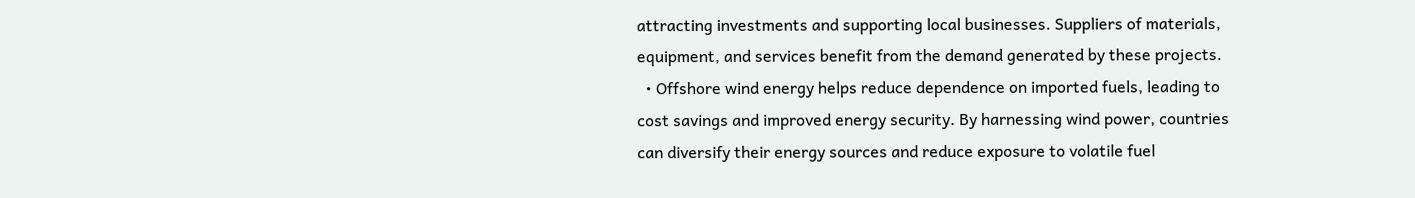attracting investments and supporting local businesses. Suppliers of materials, equipment, and services benefit from the demand generated by these projects.
  • Offshore wind energy helps reduce dependence on imported fuels, leading to cost savings and improved energy security. By harnessing wind power, countries can diversify their energy sources and reduce exposure to volatile fuel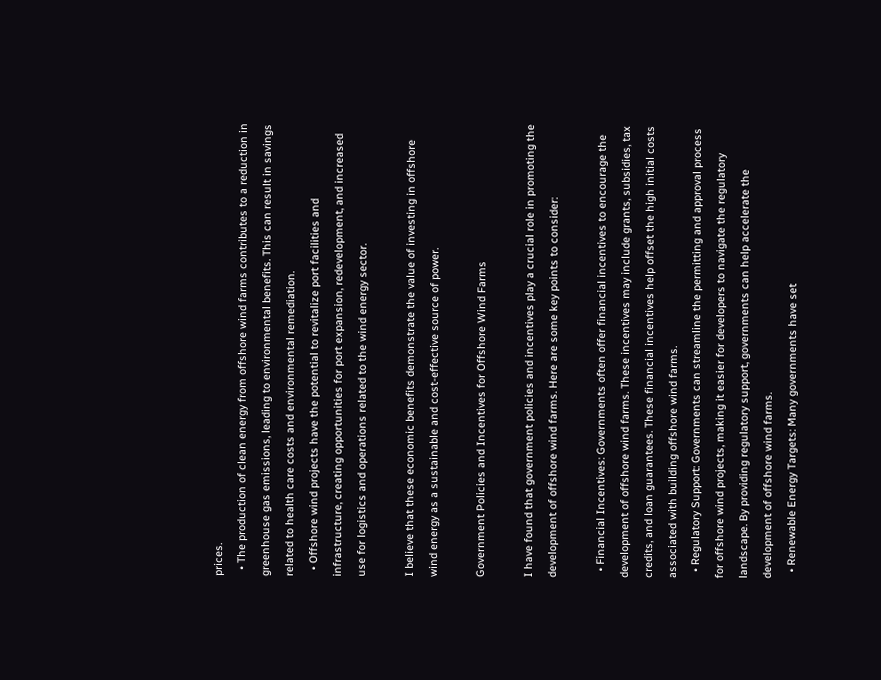prices.
  • The production of clean energy from offshore wind farms contributes to a reduction in greenhouse gas emissions, leading to environmental benefits. This can result in savings related to health care costs and environmental remediation.
  • Offshore wind projects have the potential to revitalize port facilities and infrastructure, creating opportunities for port expansion, redevelopment, and increased use for logistics and operations related to the wind energy sector.

I believe that these economic benefits demonstrate the value of investing in offshore wind energy as a sustainable and cost-effective source of power.

Government Policies and Incentives for Offshore Wind Farms

I have found that government policies and incentives play a crucial role in promoting the development of offshore wind farms. Here are some key points to consider:

  • Financial Incentives: Governments often offer financial incentives to encourage the development of offshore wind farms. These incentives may include grants, subsidies, tax credits, and loan guarantees. These financial incentives help offset the high initial costs associated with building offshore wind farms.
  • Regulatory Support: Governments can streamline the permitting and approval process for offshore wind projects, making it easier for developers to navigate the regulatory landscape. By providing regulatory support, governments can help accelerate the development of offshore wind farms.
  • Renewable Energy Targets: Many governments have set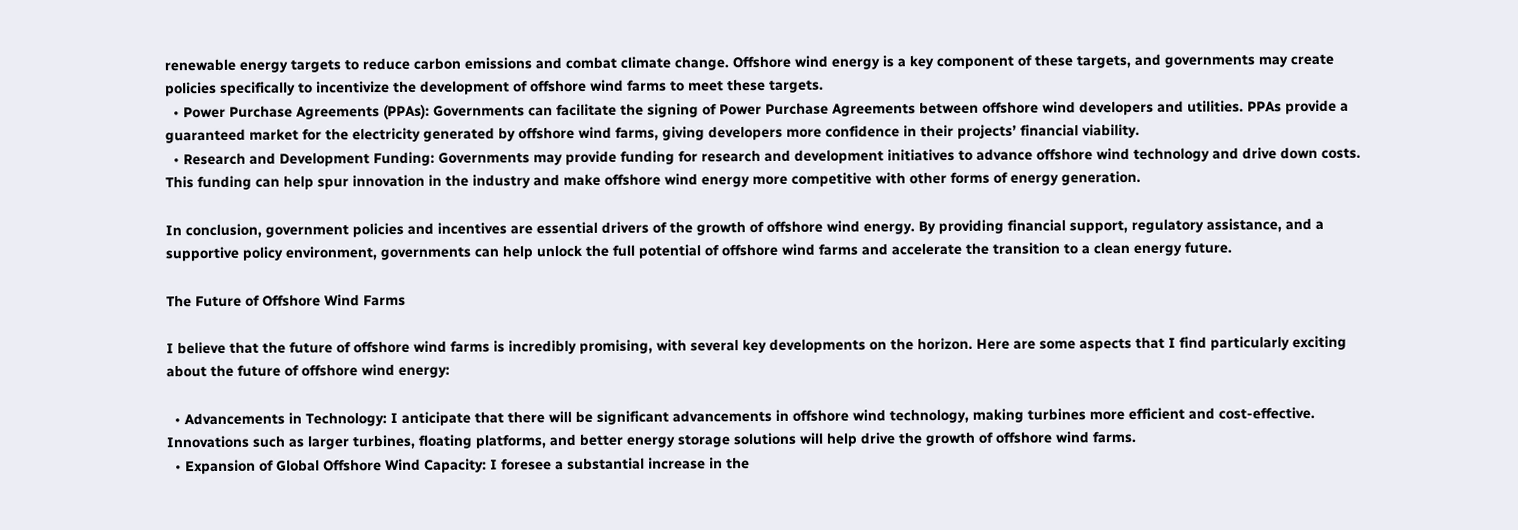renewable energy targets to reduce carbon emissions and combat climate change. Offshore wind energy is a key component of these targets, and governments may create policies specifically to incentivize the development of offshore wind farms to meet these targets.
  • Power Purchase Agreements (PPAs): Governments can facilitate the signing of Power Purchase Agreements between offshore wind developers and utilities. PPAs provide a guaranteed market for the electricity generated by offshore wind farms, giving developers more confidence in their projects’ financial viability.
  • Research and Development Funding: Governments may provide funding for research and development initiatives to advance offshore wind technology and drive down costs. This funding can help spur innovation in the industry and make offshore wind energy more competitive with other forms of energy generation.

In conclusion, government policies and incentives are essential drivers of the growth of offshore wind energy. By providing financial support, regulatory assistance, and a supportive policy environment, governments can help unlock the full potential of offshore wind farms and accelerate the transition to a clean energy future.

The Future of Offshore Wind Farms

I believe that the future of offshore wind farms is incredibly promising, with several key developments on the horizon. Here are some aspects that I find particularly exciting about the future of offshore wind energy:

  • Advancements in Technology: I anticipate that there will be significant advancements in offshore wind technology, making turbines more efficient and cost-effective. Innovations such as larger turbines, floating platforms, and better energy storage solutions will help drive the growth of offshore wind farms.
  • Expansion of Global Offshore Wind Capacity: I foresee a substantial increase in the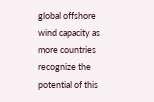global offshore wind capacity as more countries recognize the potential of this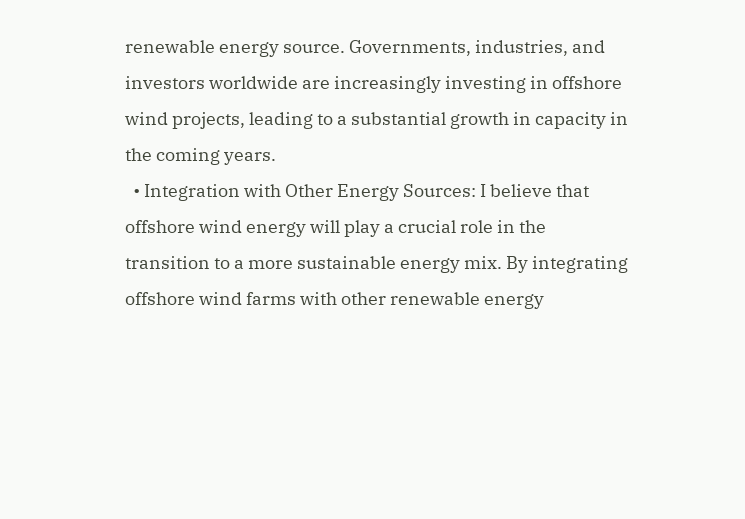renewable energy source. Governments, industries, and investors worldwide are increasingly investing in offshore wind projects, leading to a substantial growth in capacity in the coming years.
  • Integration with Other Energy Sources: I believe that offshore wind energy will play a crucial role in the transition to a more sustainable energy mix. By integrating offshore wind farms with other renewable energy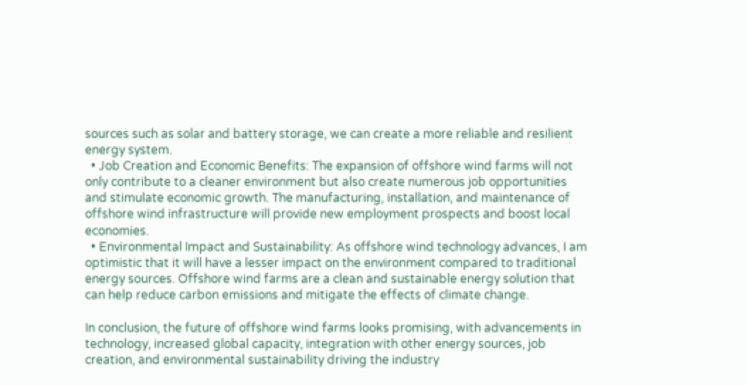sources such as solar and battery storage, we can create a more reliable and resilient energy system.
  • Job Creation and Economic Benefits: The expansion of offshore wind farms will not only contribute to a cleaner environment but also create numerous job opportunities and stimulate economic growth. The manufacturing, installation, and maintenance of offshore wind infrastructure will provide new employment prospects and boost local economies.
  • Environmental Impact and Sustainability: As offshore wind technology advances, I am optimistic that it will have a lesser impact on the environment compared to traditional energy sources. Offshore wind farms are a clean and sustainable energy solution that can help reduce carbon emissions and mitigate the effects of climate change.

In conclusion, the future of offshore wind farms looks promising, with advancements in technology, increased global capacity, integration with other energy sources, job creation, and environmental sustainability driving the industry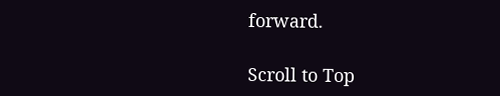forward.

Scroll to Top